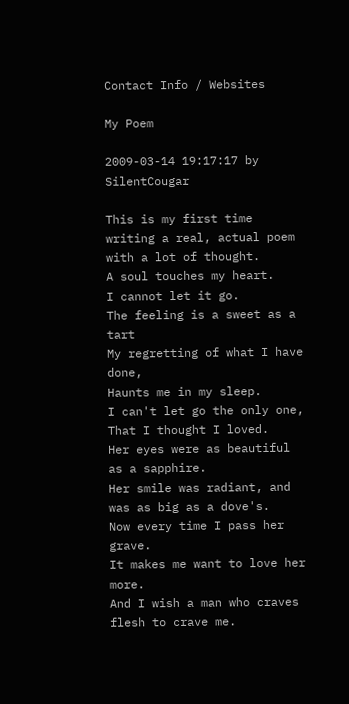Contact Info / Websites

My Poem

2009-03-14 19:17:17 by SilentCougar

This is my first time writing a real, actual poem with a lot of thought.
A soul touches my heart.
I cannot let it go.
The feeling is a sweet as a tart
My regretting of what I have done,
Haunts me in my sleep.
I can't let go the only one,
That I thought I loved.
Her eyes were as beautiful as a sapphire.
Her smile was radiant, and was as big as a dove's.
Now every time I pass her grave.
It makes me want to love her more.
And I wish a man who craves flesh to crave me.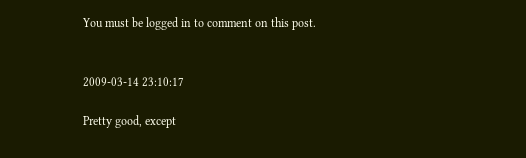You must be logged in to comment on this post.


2009-03-14 23:10:17

Pretty good, except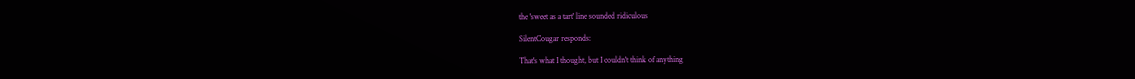the 'sweet as a tart' line sounded ridiculous

SilentCougar responds:

That's what I thought, but I couldn't think of anything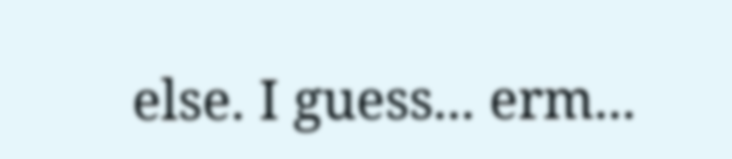else. I guess... erm...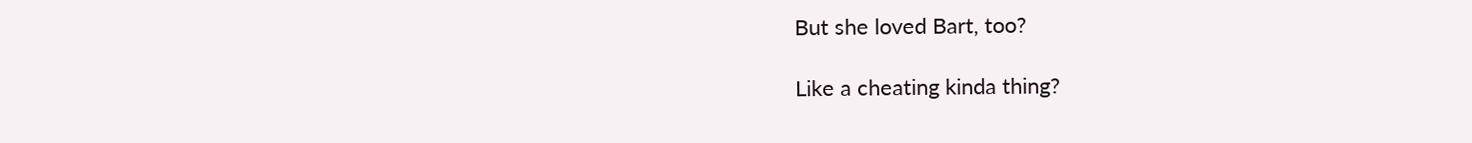But she loved Bart, too?

Like a cheating kinda thing?